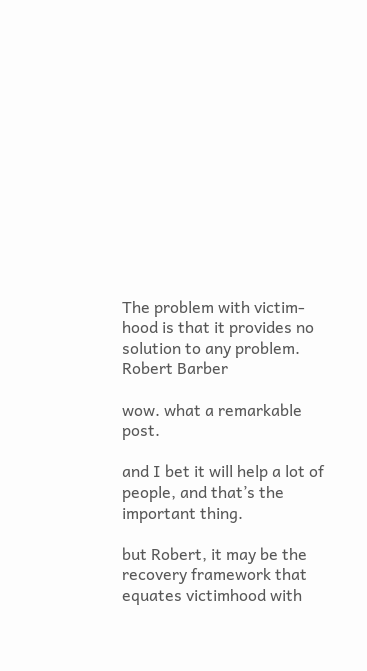The problem with victim-hood is that it provides no solution to any problem.
Robert Barber

wow. what a remarkable post.

and I bet it will help a lot of people, and that’s the important thing.

but Robert, it may be the recovery framework that equates victimhood with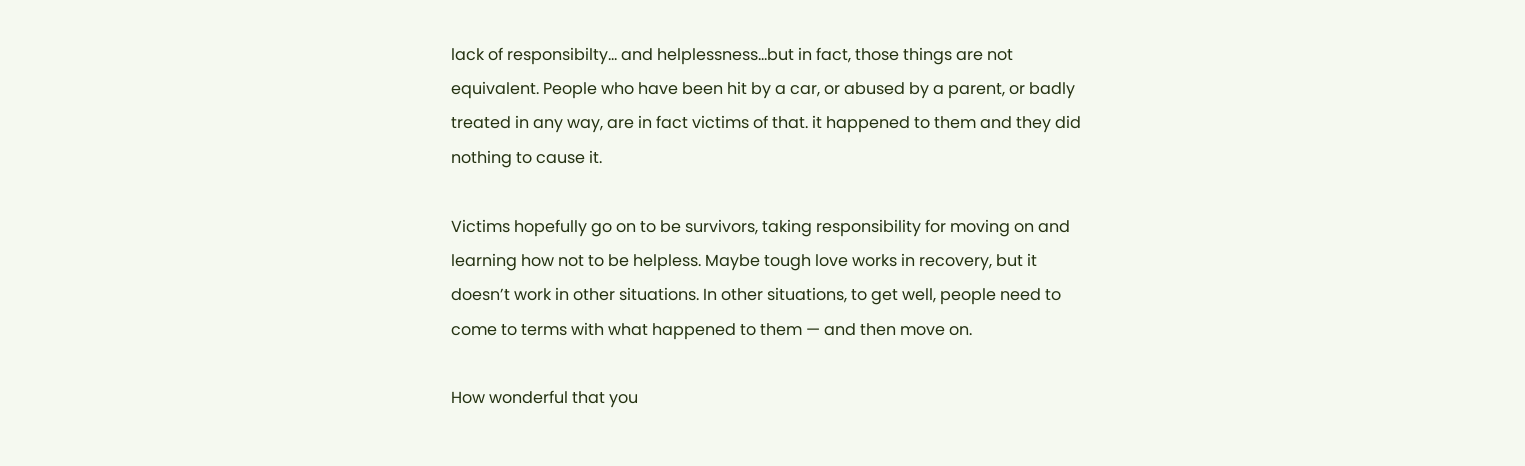lack of responsibilty… and helplessness…but in fact, those things are not equivalent. People who have been hit by a car, or abused by a parent, or badly treated in any way, are in fact victims of that. it happened to them and they did nothing to cause it.

Victims hopefully go on to be survivors, taking responsibility for moving on and learning how not to be helpless. Maybe tough love works in recovery, but it doesn’t work in other situations. In other situations, to get well, people need to come to terms with what happened to them — and then move on.

How wonderful that you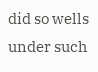did so wells under such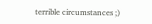terrible circumstances ;)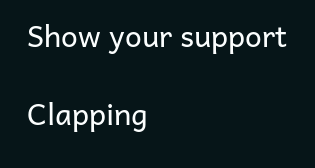Show your support

Clapping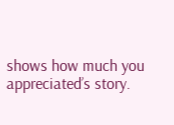shows how much you appreciated’s story.